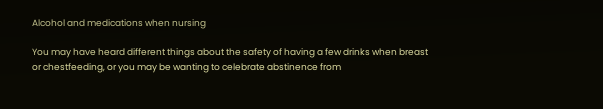Alcohol and medications when nursing

You may have heard different things about the safety of having a few drinks when breast or chestfeeding, or you may be wanting to celebrate abstinence from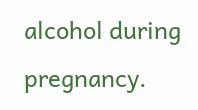alcohol during pregnancy.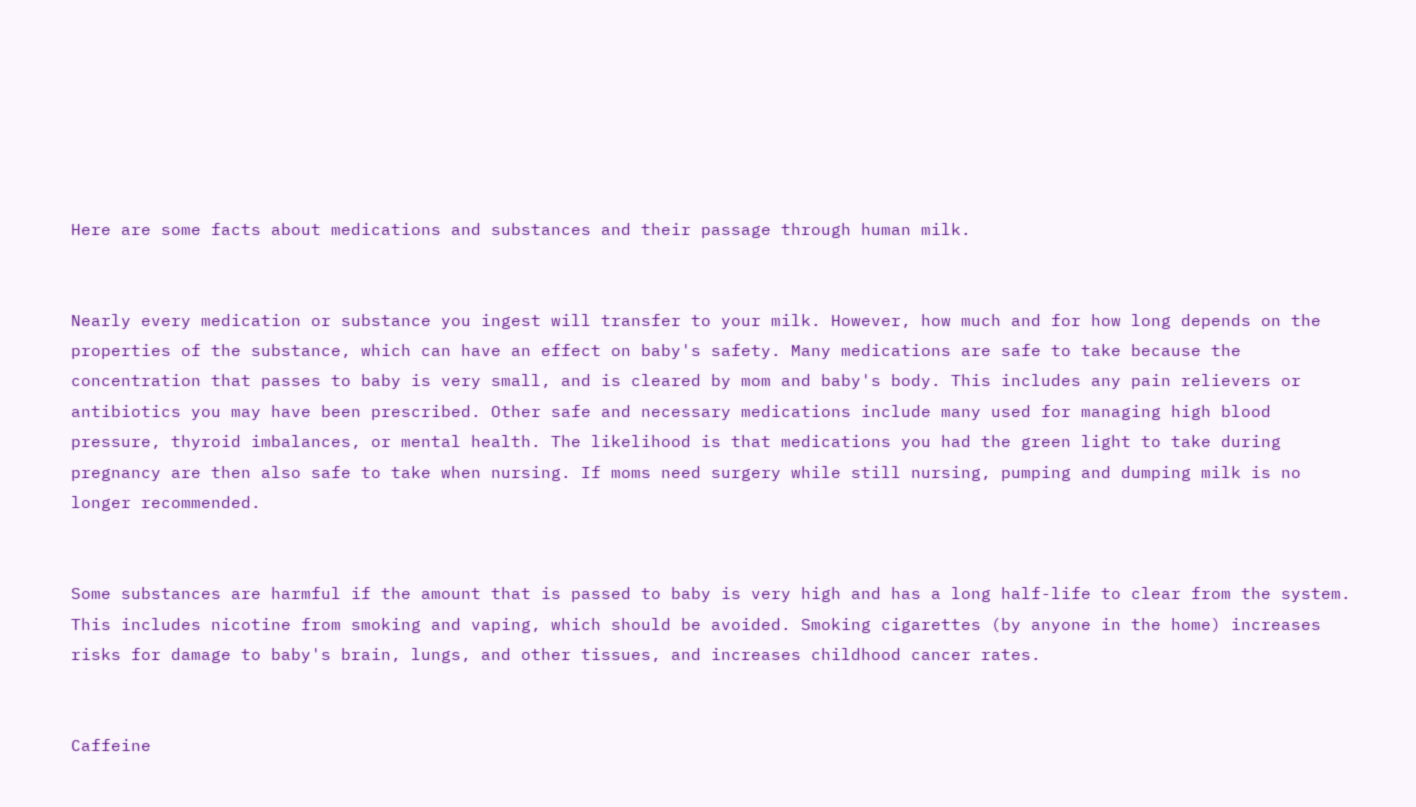Here are some facts about medications and substances and their passage through human milk.


Nearly every medication or substance you ingest will transfer to your milk. However, how much and for how long depends on the properties of the substance, which can have an effect on baby's safety. Many medications are safe to take because the concentration that passes to baby is very small, and is cleared by mom and baby's body. This includes any pain relievers or antibiotics you may have been prescribed. Other safe and necessary medications include many used for managing high blood pressure, thyroid imbalances, or mental health. The likelihood is that medications you had the green light to take during pregnancy are then also safe to take when nursing. If moms need surgery while still nursing, pumping and dumping milk is no longer recommended.


Some substances are harmful if the amount that is passed to baby is very high and has a long half-life to clear from the system. This includes nicotine from smoking and vaping, which should be avoided. Smoking cigarettes (by anyone in the home) increases risks for damage to baby's brain, lungs, and other tissues, and increases childhood cancer rates.


Caffeine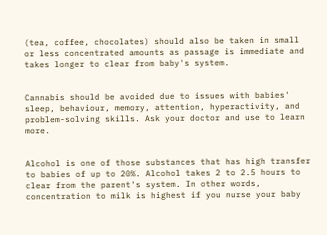(tea, coffee, chocolates) should also be taken in small or less concentrated amounts as passage is immediate and takes longer to clear from baby's system.


Cannabis should be avoided due to issues with babies' sleep, behaviour, memory, attention, hyperactivity, and problem-solving skills. Ask your doctor and use to learn more.


Alcohol is one of those substances that has high transfer to babies of up to 20%. Alcohol takes 2 to 2.5 hours to clear from the parent's system. In other words, concentration to milk is highest if you nurse your baby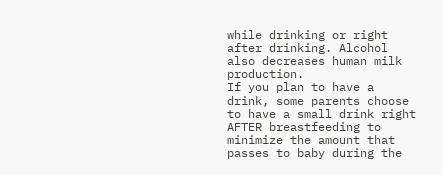while drinking or right after drinking. Alcohol also decreases human milk production.
If you plan to have a drink, some parents choose to have a small drink right AFTER breastfeeding to minimize the amount that passes to baby during the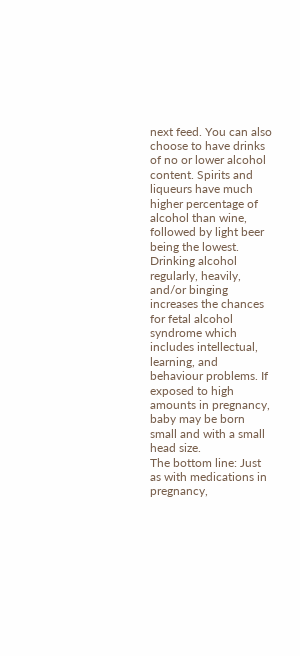next feed. You can also choose to have drinks of no or lower alcohol content. Spirits and liqueurs have much higher percentage of alcohol than wine, followed by light beer being the lowest.
Drinking alcohol regularly, heavily, and/or binging increases the chances for fetal alcohol syndrome which includes intellectual, learning, and behaviour problems. If exposed to high amounts in pregnancy, baby may be born small and with a small head size.
The bottom line: Just as with medications in pregnancy,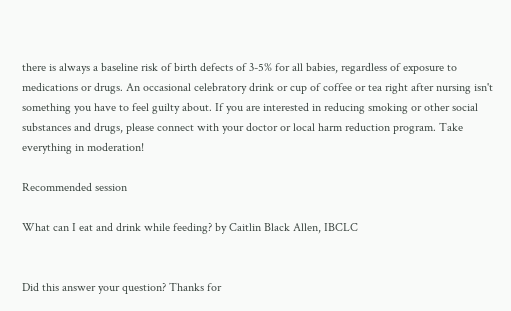there is always a baseline risk of birth defects of 3-5% for all babies, regardless of exposure to medications or drugs. An occasional celebratory drink or cup of coffee or tea right after nursing isn't something you have to feel guilty about. If you are interested in reducing smoking or other social substances and drugs, please connect with your doctor or local harm reduction program. Take everything in moderation!

Recommended session

What can I eat and drink while feeding? by Caitlin Black Allen, IBCLC


Did this answer your question? Thanks for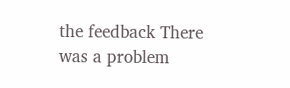the feedback There was a problem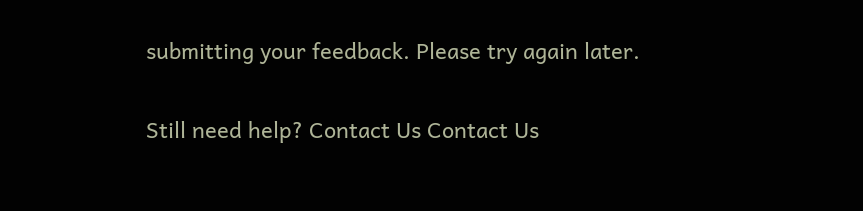submitting your feedback. Please try again later.

Still need help? Contact Us Contact Us